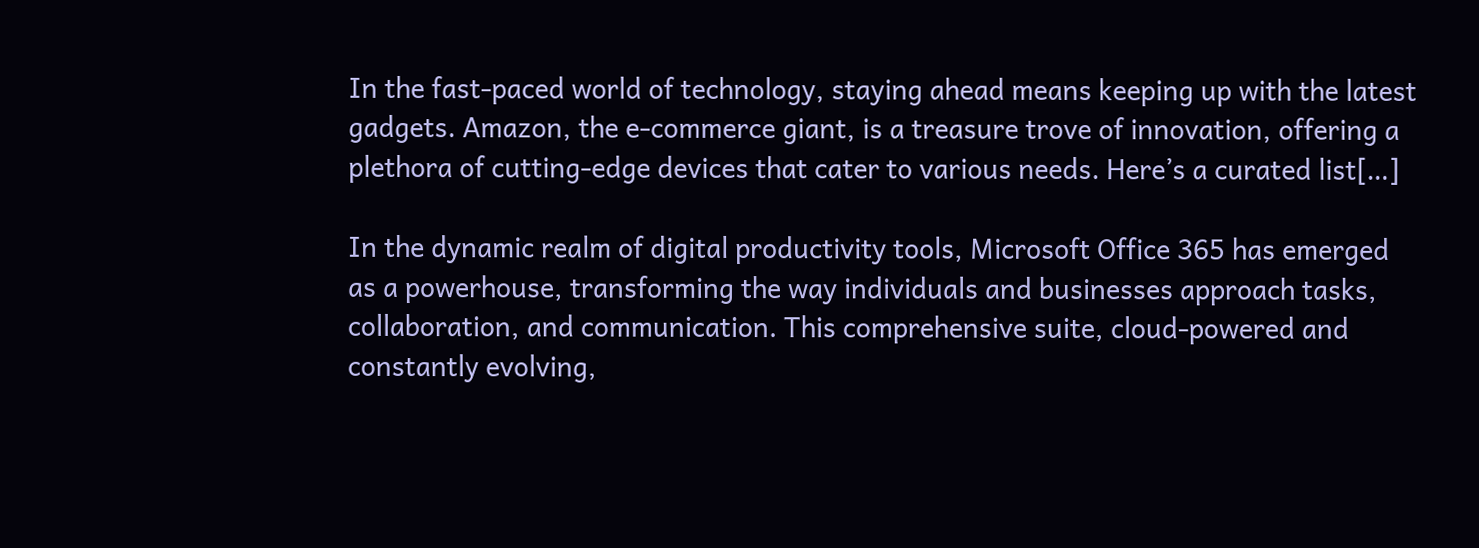In the fast-paced world of technology, staying ahead means keeping up with the latest gadgets. Amazon, the e-commerce giant, is a treasure trove of innovation, offering a plethora of cutting-edge devices that cater to various needs. Here’s a curated list[…]

In the dynamic realm of digital productivity tools, Microsoft Office 365 has emerged as a powerhouse, transforming the way individuals and businesses approach tasks, collaboration, and communication. This comprehensive suite, cloud-powered and constantly evolving,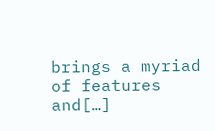brings a myriad of features and[…]